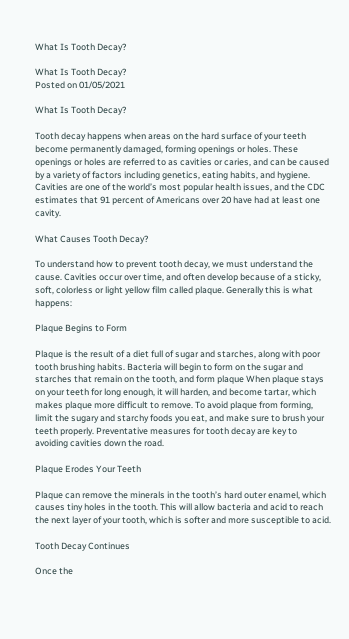What Is Tooth Decay?

What Is Tooth Decay?
Posted on 01/05/2021

What Is Tooth Decay?

Tooth decay happens when areas on the hard surface of your teeth become permanently damaged, forming openings or holes. These openings or holes are referred to as cavities or caries, and can be caused by a variety of factors including genetics, eating habits, and hygiene. Cavities are one of the world’s most popular health issues, and the CDC estimates that 91 percent of Americans over 20 have had at least one cavity.

What Causes Tooth Decay?

To understand how to prevent tooth decay, we must understand the cause. Cavities occur over time, and often develop because of a sticky, soft, colorless or light yellow film called plaque. Generally this is what happens:

Plaque Begins to Form

Plaque is the result of a diet full of sugar and starches, along with poor tooth brushing habits. Bacteria will begin to form on the sugar and starches that remain on the tooth, and form plaque When plaque stays on your teeth for long enough, it will harden, and become tartar, which makes plaque more difficult to remove. To avoid plaque from forming, limit the sugary and starchy foods you eat, and make sure to brush your teeth properly. Preventative measures for tooth decay are key to avoiding cavities down the road.

Plaque Erodes Your Teeth

Plaque can remove the minerals in the tooth’s hard outer enamel, which causes tiny holes in the tooth. This will allow bacteria and acid to reach the next layer of your tooth, which is softer and more susceptible to acid.

Tooth Decay Continues

Once the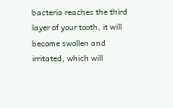bacteria reaches the third layer of your tooth, it will become swollen and irritated, which will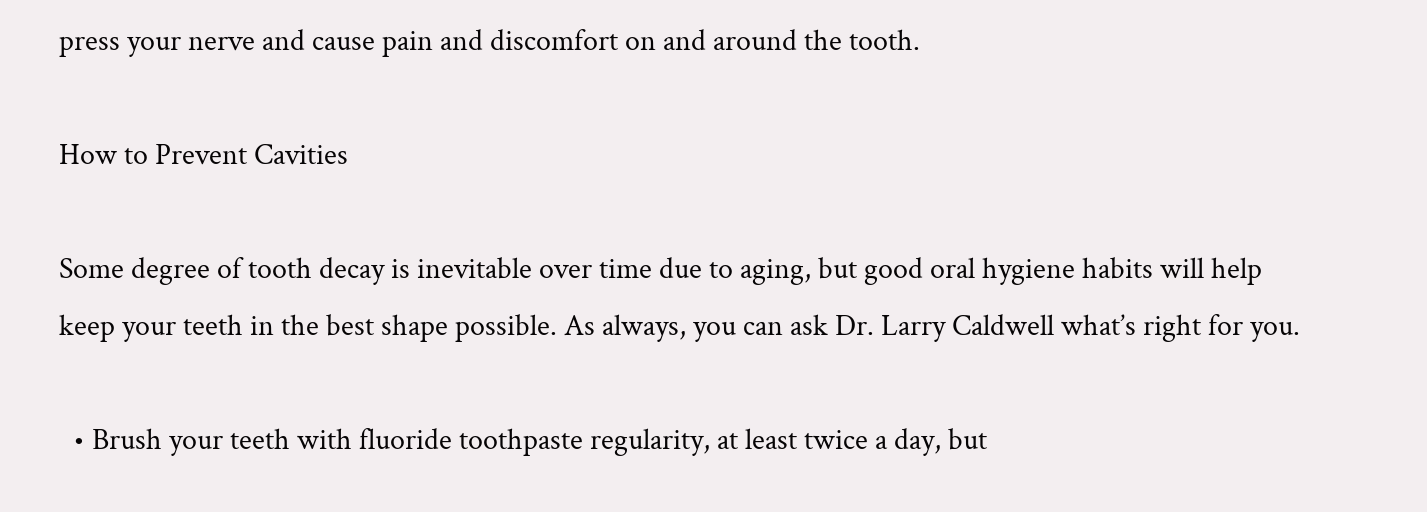press your nerve and cause pain and discomfort on and around the tooth.

How to Prevent Cavities

Some degree of tooth decay is inevitable over time due to aging, but good oral hygiene habits will help keep your teeth in the best shape possible. As always, you can ask Dr. Larry Caldwell what’s right for you.

  • Brush your teeth with fluoride toothpaste regularity, at least twice a day, but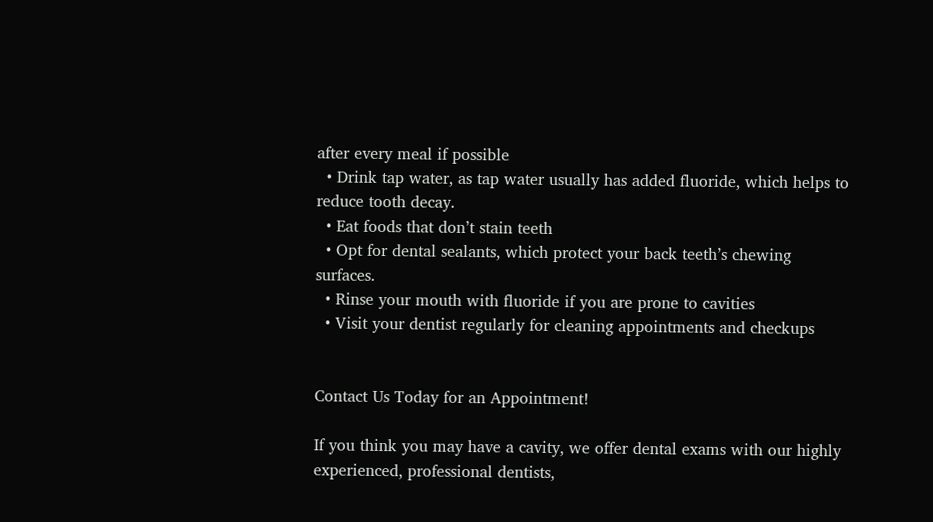after every meal if possible
  • Drink tap water, as tap water usually has added fluoride, which helps to reduce tooth decay.
  • Eat foods that don’t stain teeth
  • Opt for dental sealants, which protect your back teeth’s chewing surfaces.
  • Rinse your mouth with fluoride if you are prone to cavities
  • Visit your dentist regularly for cleaning appointments and checkups


Contact Us Today for an Appointment!

If you think you may have a cavity, we offer dental exams with our highly experienced, professional dentists,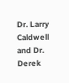Dr. Larry Caldwell and Dr. Derek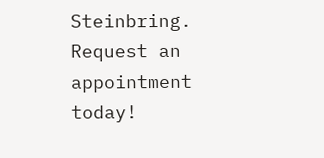Steinbring. Request an appointment today!